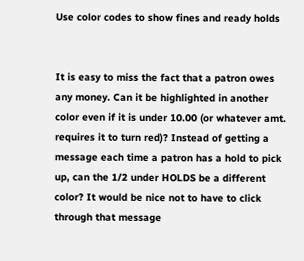Use color codes to show fines and ready holds


It is easy to miss the fact that a patron owes any money. Can it be highlighted in another color even if it is under 10.00 (or whatever amt. requires it to turn red)? Instead of getting a message each time a patron has a hold to pick up, can the 1/2 under HOLDS be a different color? It would be nice not to have to click through that message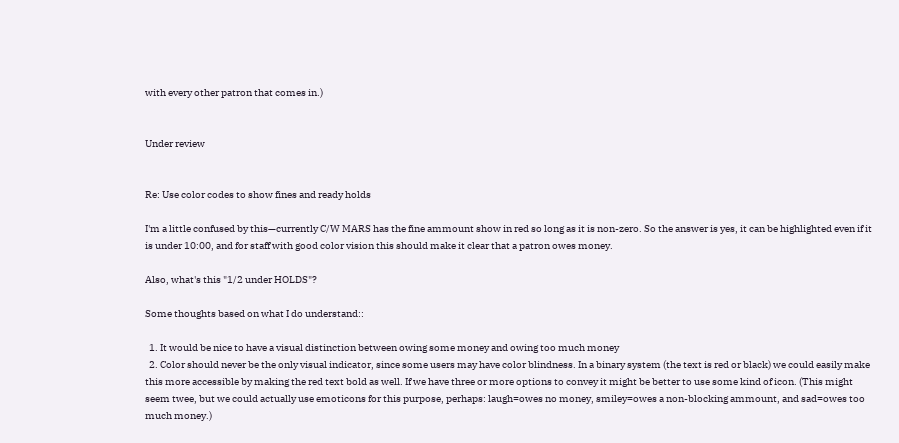with every other patron that comes in.)


Under review


Re: Use color codes to show fines and ready holds

I'm a little confused by this—currently C/W MARS has the fine ammount show in red so long as it is non-zero. So the answer is yes, it can be highlighted even if it is under 10:00, and for staff with good color vision this should make it clear that a patron owes money.

Also, what's this "1/2 under HOLDS"?

Some thoughts based on what I do understand::

  1. It would be nice to have a visual distinction between owing some money and owing too much money
  2. Color should never be the only visual indicator, since some users may have color blindness. In a binary system (the text is red or black) we could easily make this more accessible by making the red text bold as well. If we have three or more options to convey it might be better to use some kind of icon. (This might seem twee, but we could actually use emoticons for this purpose, perhaps: laugh=owes no money, smiley=owes a non-blocking ammount, and sad=owes too much money.)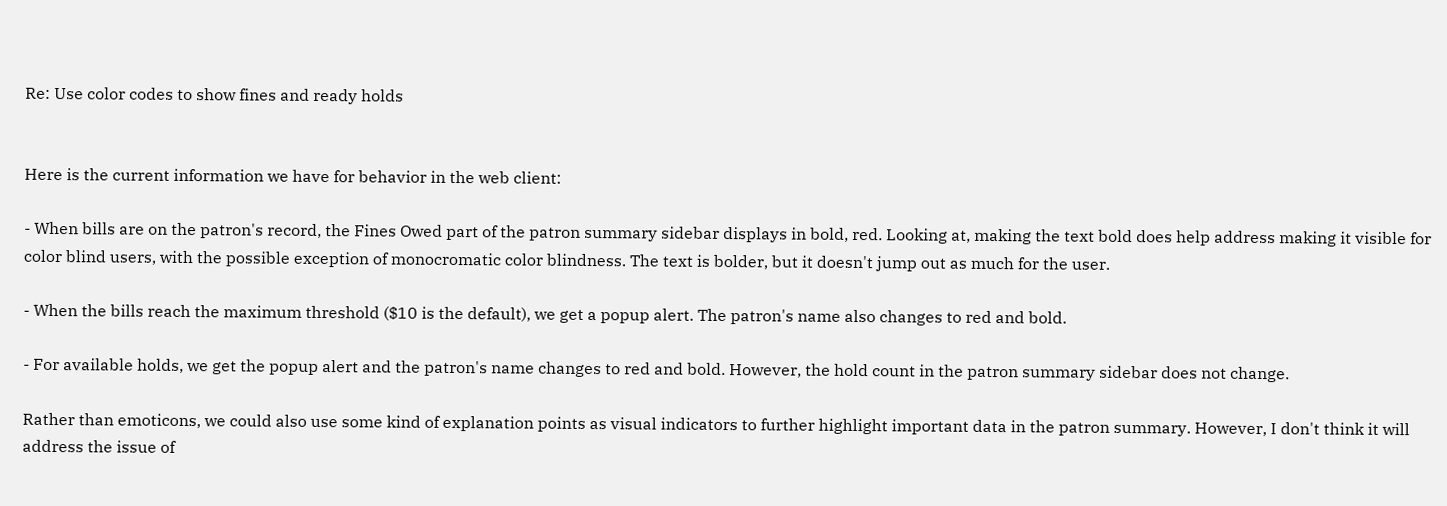Re: Use color codes to show fines and ready holds


Here is the current information we have for behavior in the web client:

- When bills are on the patron's record, the Fines Owed part of the patron summary sidebar displays in bold, red. Looking at, making the text bold does help address making it visible for color blind users, with the possible exception of monocromatic color blindness. The text is bolder, but it doesn't jump out as much for the user.

- When the bills reach the maximum threshold ($10 is the default), we get a popup alert. The patron's name also changes to red and bold.

- For available holds, we get the popup alert and the patron's name changes to red and bold. However, the hold count in the patron summary sidebar does not change.

Rather than emoticons, we could also use some kind of explanation points as visual indicators to further highlight important data in the patron summary. However, I don't think it will address the issue of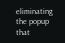eliminating the popup that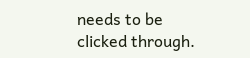needs to be clicked through.